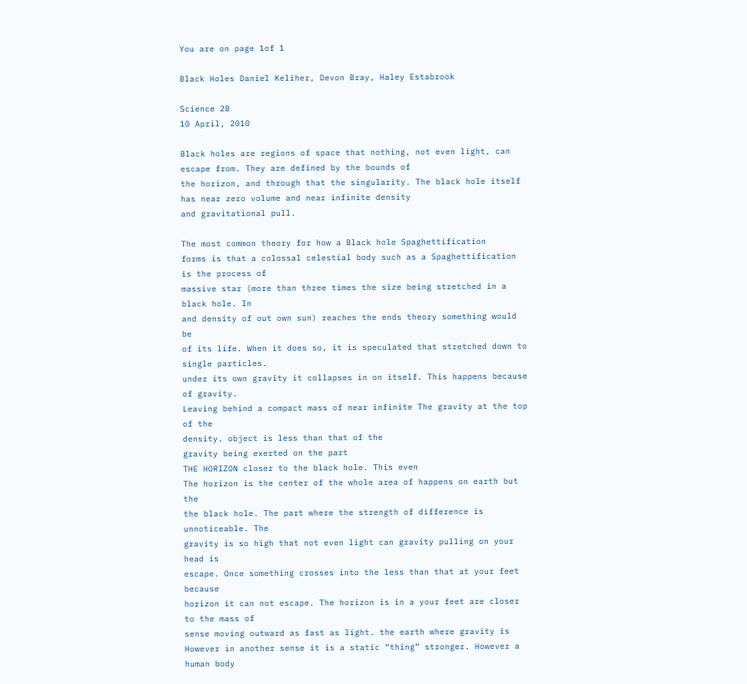You are on page 1of 1

Black Holes Daniel Keliher, Devon Bray, Haley Estabrook

Science 2B
10 April, 2010

Black holes are regions of space that nothing, not even light, can escape from. They are defined by the bounds of
the horizon, and through that the singularity. The black hole itself has near zero volume and near infinite density
and gravitational pull.

The most common theory for how a Black hole Spaghettification
forms is that a colossal celestial body such as a Spaghettification is the process of
massive star (more than three times the size being stretched in a black hole. In
and density of out own sun) reaches the ends theory something would be
of its life. When it does so, it is speculated that stretched down to single particles.
under its own gravity it collapses in on itself. This happens because of gravity.
Leaving behind a compact mass of near infinite The gravity at the top of the
density. object is less than that of the
gravity being exerted on the part
THE HORIZON closer to the black hole. This even
The horizon is the center of the whole area of happens on earth but the
the black hole. The part where the strength of difference is unnoticeable. The
gravity is so high that not even light can gravity pulling on your head is
escape. Once something crosses into the less than that at your feet because
horizon it can not escape. The horizon is in a your feet are closer to the mass of
sense moving outward as fast as light. the earth where gravity is
However in another sense it is a static “thing” stronger. However a human body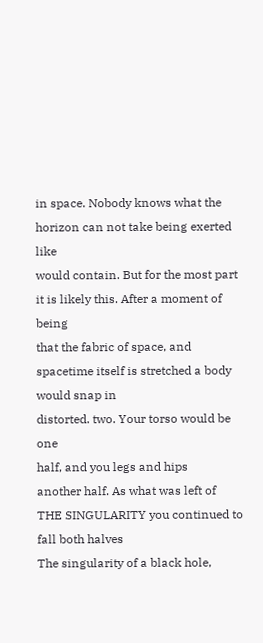in space. Nobody knows what the horizon can not take being exerted like
would contain. But for the most part it is likely this. After a moment of being
that the fabric of space, and spacetime itself is stretched a body would snap in
distorted. two. Your torso would be one
half, and you legs and hips
another half. As what was left of
THE SINGULARITY you continued to fall both halves
The singularity of a black hole,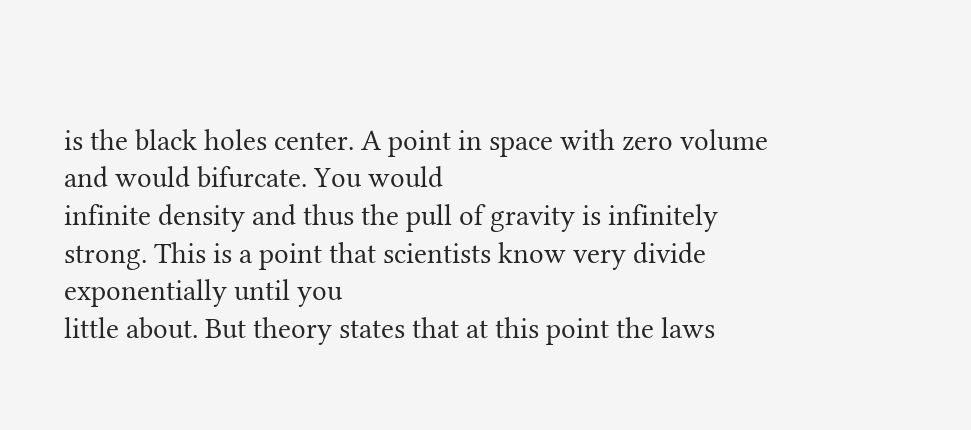is the black holes center. A point in space with zero volume and would bifurcate. You would
infinite density and thus the pull of gravity is infinitely strong. This is a point that scientists know very divide exponentially until you
little about. But theory states that at this point the laws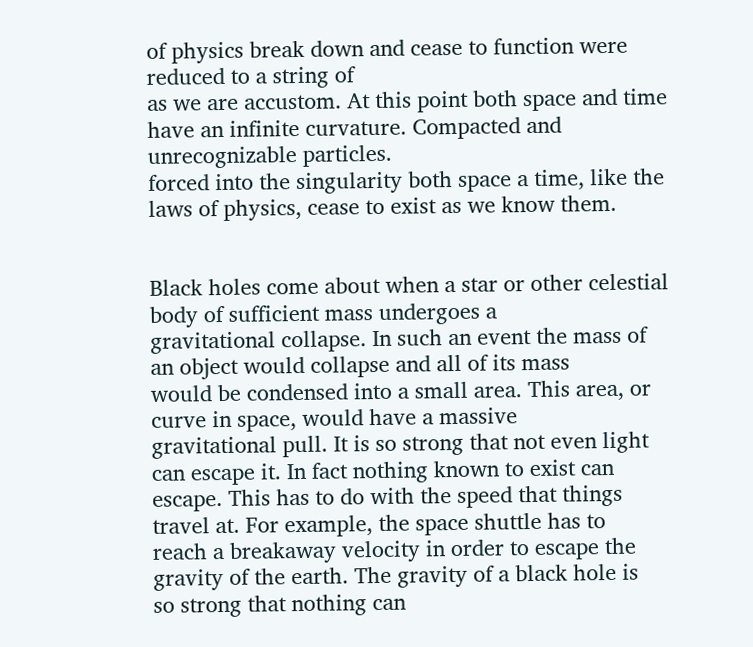of physics break down and cease to function were reduced to a string of
as we are accustom. At this point both space and time have an infinite curvature. Compacted and unrecognizable particles.
forced into the singularity both space a time, like the laws of physics, cease to exist as we know them.


Black holes come about when a star or other celestial body of sufficient mass undergoes a
gravitational collapse. In such an event the mass of an object would collapse and all of its mass
would be condensed into a small area. This area, or curve in space, would have a massive
gravitational pull. It is so strong that not even light can escape it. In fact nothing known to exist can
escape. This has to do with the speed that things travel at. For example, the space shuttle has to
reach a breakaway velocity in order to escape the gravity of the earth. The gravity of a black hole is
so strong that nothing can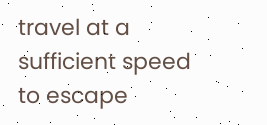travel at a sufficient speed to escape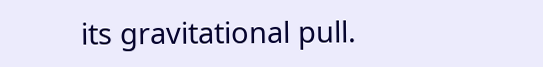its gravitational pull.